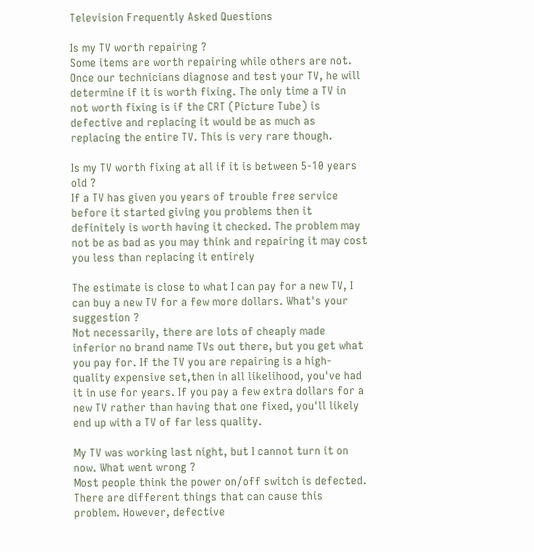Television Frequently Asked Questions

Is my TV worth repairing ?
Some items are worth repairing while others are not. Once our technicians diagnose and test your TV, he will determine if it is worth fixing. The only time a TV in not worth fixing is if the CRT (Picture Tube) is defective and replacing it would be as much as replacing the entire TV. This is very rare though.

Is my TV worth fixing at all if it is between 5-10 years old ?
If a TV has given you years of trouble free service before it started giving you problems then it definitely is worth having it checked. The problem may not be as bad as you may think and repairing it may cost you less than replacing it entirely

The estimate is close to what I can pay for a new TV, I can buy a new TV for a few more dollars. What's your suggestion ?
Not necessarily, there are lots of cheaply made inferior no brand name TVs out there, but you get what you pay for. If the TV you are repairing is a high-quality expensive set,then in all likelihood, you've had it in use for years. If you pay a few extra dollars for a new TV rather than having that one fixed, you'll likely end up with a TV of far less quality.

My TV was working last night, but I cannot turn it on now. What went wrong ?
Most people think the power on/off switch is defected. There are different things that can cause this problem. However, defective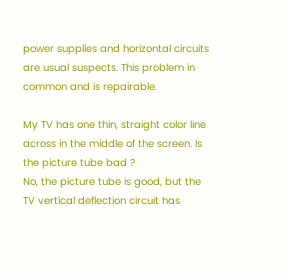power supplies and horizontal circuits are usual suspects. This problem in common and is repairable.

My TV has one thin, straight color line across in the middle of the screen. Is the picture tube bad ?
No, the picture tube is good, but the TV vertical deflection circuit has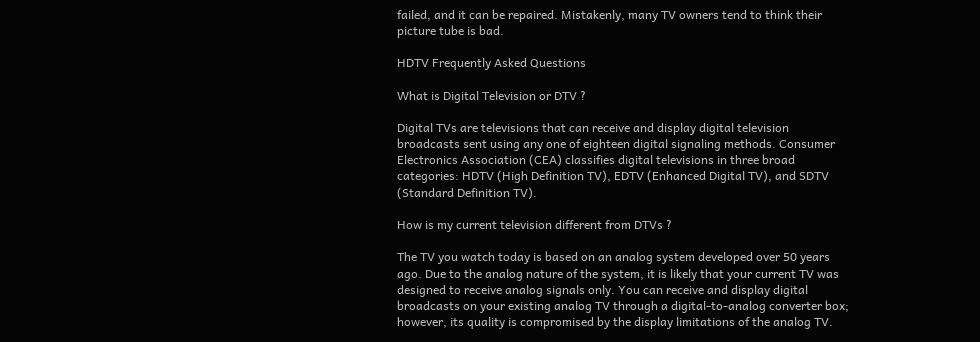failed, and it can be repaired. Mistakenly, many TV owners tend to think their picture tube is bad.

HDTV Frequently Asked Questions

What is Digital Television or DTV ?

Digital TVs are televisions that can receive and display digital television broadcasts sent using any one of eighteen digital signaling methods. Consumer Electronics Association (CEA) classifies digital televisions in three broad categories: HDTV (High Definition TV), EDTV (Enhanced Digital TV), and SDTV (Standard Definition TV).

How is my current television different from DTVs ?

The TV you watch today is based on an analog system developed over 50 years ago. Due to the analog nature of the system, it is likely that your current TV was designed to receive analog signals only. You can receive and display digital broadcasts on your existing analog TV through a digital-to-analog converter box; however, its quality is compromised by the display limitations of the analog TV.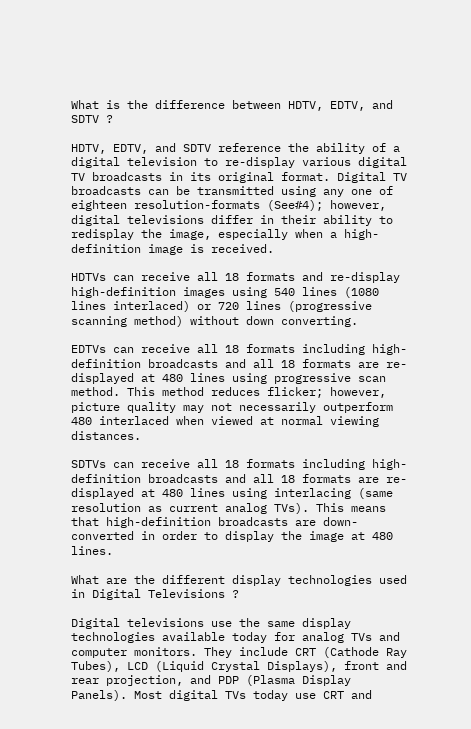What is the difference between HDTV, EDTV, and SDTV ?

HDTV, EDTV, and SDTV reference the ability of a digital television to re-display various digital TV broadcasts in its original format. Digital TV broadcasts can be transmitted using any one of eighteen resolution-formats (See#4); however, digital televisions differ in their ability to redisplay the image, especially when a high-definition image is received.

HDTVs can receive all 18 formats and re-display high-definition images using 540 lines (1080 lines interlaced) or 720 lines (progressive scanning method) without down converting.

EDTVs can receive all 18 formats including high-definition broadcasts and all 18 formats are re-displayed at 480 lines using progressive scan method. This method reduces flicker; however, picture quality may not necessarily outperform 480 interlaced when viewed at normal viewing distances.

SDTVs can receive all 18 formats including high-definition broadcasts and all 18 formats are re-displayed at 480 lines using interlacing (same resolution as current analog TVs). This means that high-definition broadcasts are down-converted in order to display the image at 480 lines.

What are the different display technologies used in Digital Televisions ?

Digital televisions use the same display technologies available today for analog TVs and computer monitors. They include CRT (Cathode Ray Tubes), LCD (Liquid Crystal Displays), front and rear projection, and PDP (Plasma Display Panels). Most digital TVs today use CRT and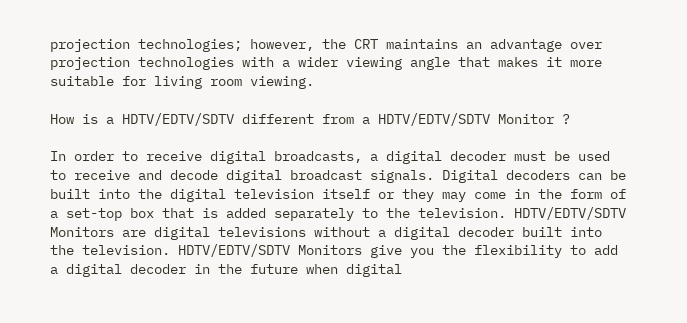projection technologies; however, the CRT maintains an advantage over projection technologies with a wider viewing angle that makes it more suitable for living room viewing.

How is a HDTV/EDTV/SDTV different from a HDTV/EDTV/SDTV Monitor ?

In order to receive digital broadcasts, a digital decoder must be used to receive and decode digital broadcast signals. Digital decoders can be built into the digital television itself or they may come in the form of a set-top box that is added separately to the television. HDTV/EDTV/SDTV Monitors are digital televisions without a digital decoder built into the television. HDTV/EDTV/SDTV Monitors give you the flexibility to add a digital decoder in the future when digital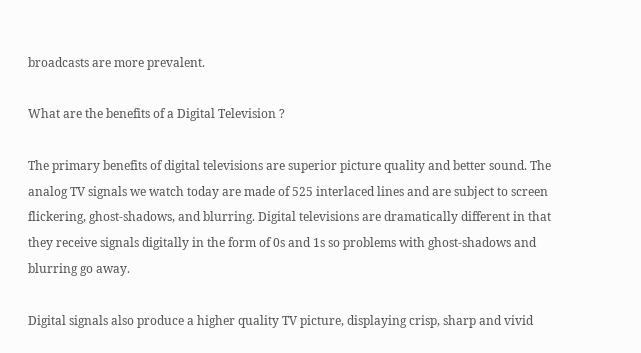broadcasts are more prevalent.

What are the benefits of a Digital Television ?

The primary benefits of digital televisions are superior picture quality and better sound. The analog TV signals we watch today are made of 525 interlaced lines and are subject to screen flickering, ghost-shadows, and blurring. Digital televisions are dramatically different in that they receive signals digitally in the form of 0s and 1s so problems with ghost-shadows and blurring go away.

Digital signals also produce a higher quality TV picture, displaying crisp, sharp and vivid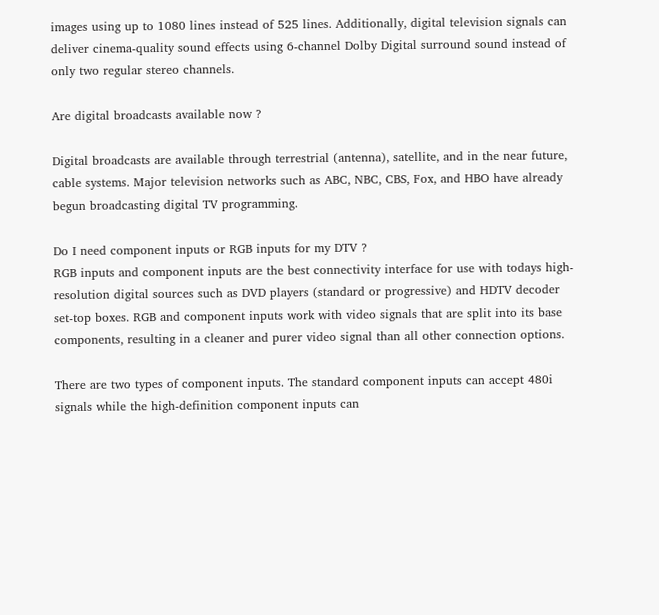images using up to 1080 lines instead of 525 lines. Additionally, digital television signals can deliver cinema-quality sound effects using 6-channel Dolby Digital surround sound instead of only two regular stereo channels.

Are digital broadcasts available now ?

Digital broadcasts are available through terrestrial (antenna), satellite, and in the near future, cable systems. Major television networks such as ABC, NBC, CBS, Fox, and HBO have already begun broadcasting digital TV programming.

Do I need component inputs or RGB inputs for my DTV ?
RGB inputs and component inputs are the best connectivity interface for use with todays high-resolution digital sources such as DVD players (standard or progressive) and HDTV decoder set-top boxes. RGB and component inputs work with video signals that are split into its base components, resulting in a cleaner and purer video signal than all other connection options.

There are two types of component inputs. The standard component inputs can accept 480i signals while the high-definition component inputs can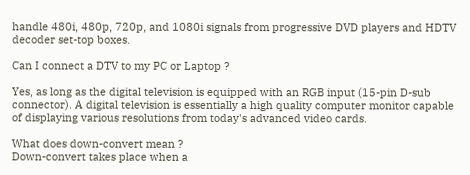handle 480i, 480p, 720p, and 1080i signals from progressive DVD players and HDTV decoder set-top boxes.

Can I connect a DTV to my PC or Laptop ?

Yes, as long as the digital television is equipped with an RGB input (15-pin D-sub connector). A digital television is essentially a high quality computer monitor capable of displaying various resolutions from today's advanced video cards.

What does down-convert mean ?
Down-convert takes place when a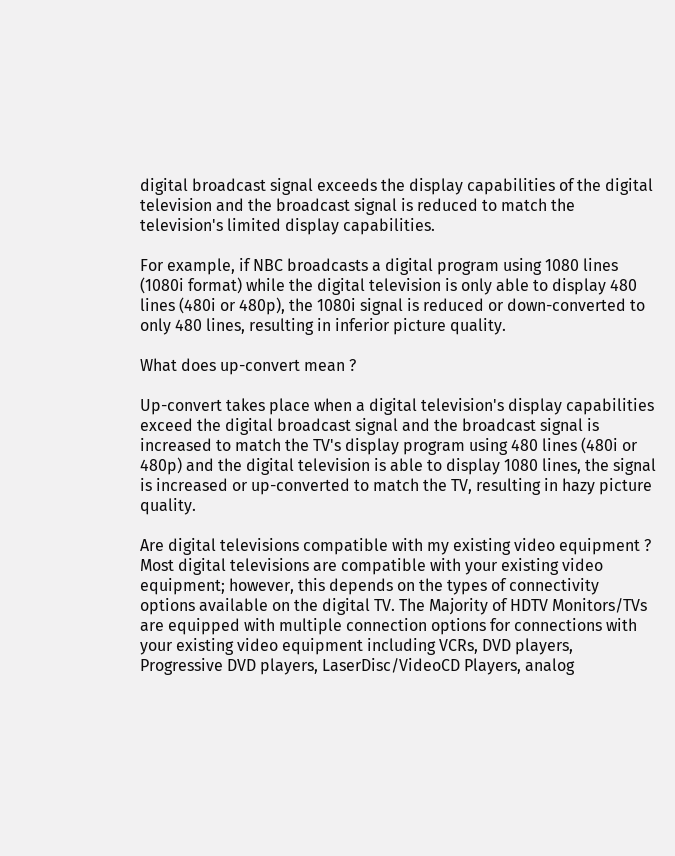digital broadcast signal exceeds the display capabilities of the digital television and the broadcast signal is reduced to match the television's limited display capabilities.

For example, if NBC broadcasts a digital program using 1080 lines (1080i format) while the digital television is only able to display 480 lines (480i or 480p), the 1080i signal is reduced or down-converted to only 480 lines, resulting in inferior picture quality.

What does up-convert mean ?

Up-convert takes place when a digital television's display capabilities exceed the digital broadcast signal and the broadcast signal is increased to match the TV's display program using 480 lines (480i or 480p) and the digital television is able to display 1080 lines, the signal is increased or up-converted to match the TV, resulting in hazy picture quality.

Are digital televisions compatible with my existing video equipment ?
Most digital televisions are compatible with your existing video equipment; however, this depends on the types of connectivity options available on the digital TV. The Majority of HDTV Monitors/TVs are equipped with multiple connection options for connections with your existing video equipment including VCRs, DVD players, Progressive DVD players, LaserDisc/VideoCD Players, analog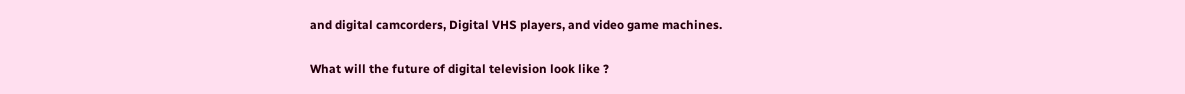and digital camcorders, Digital VHS players, and video game machines.

What will the future of digital television look like ?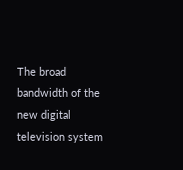The broad bandwidth of the new digital television system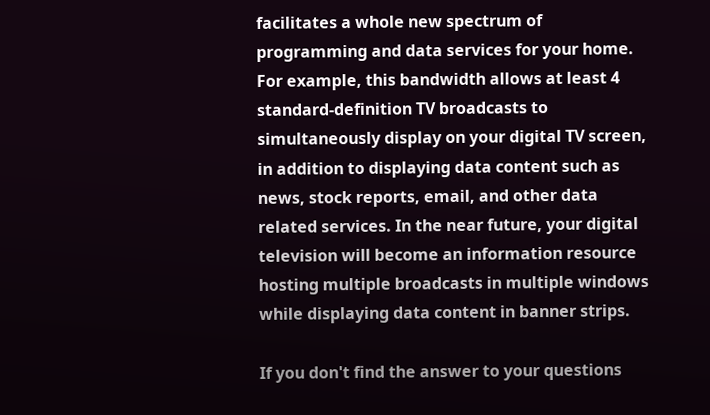facilitates a whole new spectrum of programming and data services for your home. For example, this bandwidth allows at least 4 standard-definition TV broadcasts to simultaneously display on your digital TV screen, in addition to displaying data content such as news, stock reports, email, and other data related services. In the near future, your digital television will become an information resource hosting multiple broadcasts in multiple windows while displaying data content in banner strips.

If you don't find the answer to your questions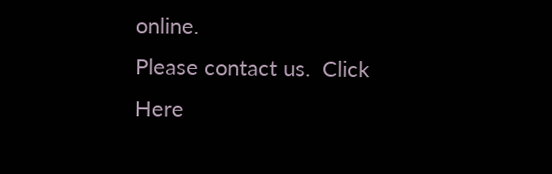online.
Please contact us.  Click Here